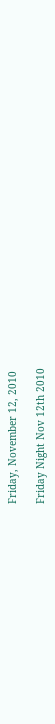Friday, November 12, 2010

Friday Night Nov 12th 2010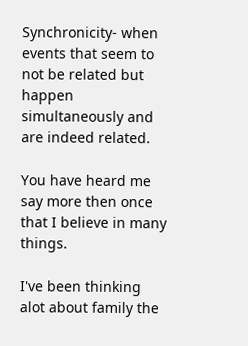Synchronicity- when events that seem to not be related but happen  simultaneously and are indeed related.

You have heard me say more then once that I believe in many things.

I've been thinking alot about family the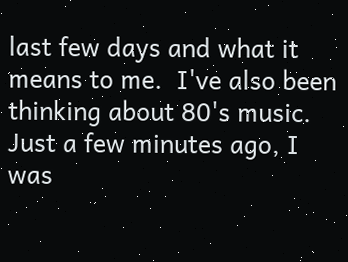last few days and what it means to me.  I've also been thinking about 80's music.  Just a few minutes ago, I was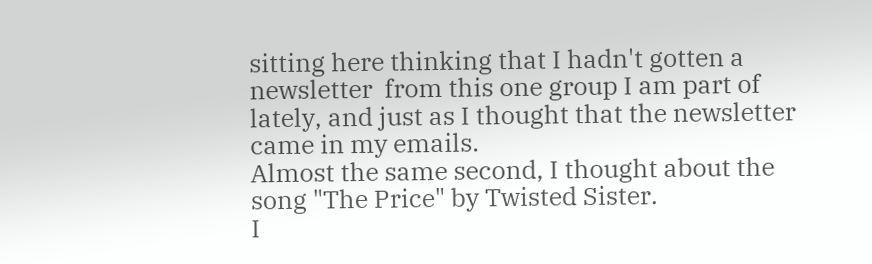sitting here thinking that I hadn't gotten a newsletter  from this one group I am part of lately, and just as I thought that the newsletter came in my emails.
Almost the same second, I thought about the song "The Price" by Twisted Sister.
I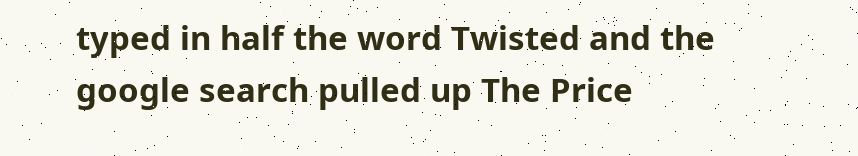typed in half the word Twisted and the google search pulled up The Price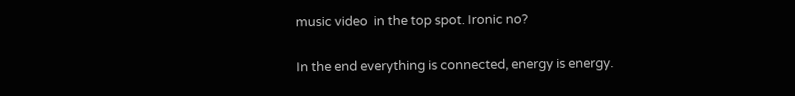music video  in the top spot. Ironic no?

In the end everything is connected, energy is energy.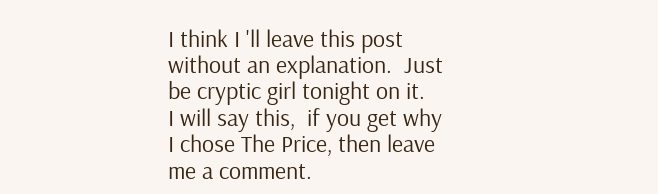I think I 'll leave this post without an explanation.  Just be cryptic girl tonight on it.
I will say this,  if you get why I chose The Price, then leave me a comment.